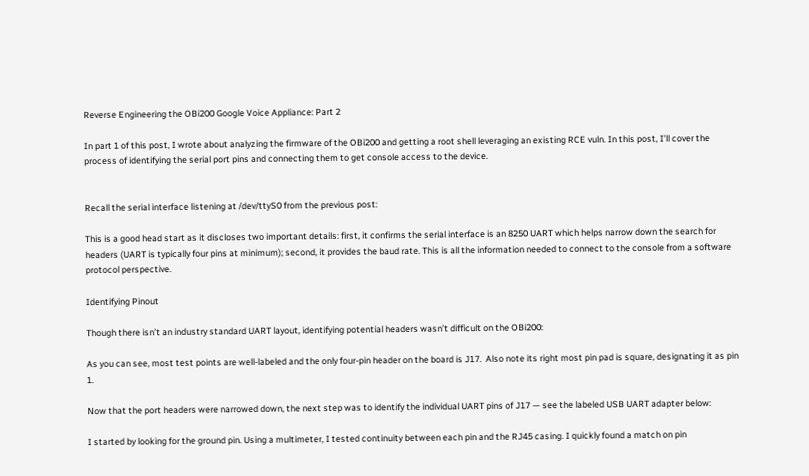Reverse Engineering the OBi200 Google Voice Appliance: Part 2

In part 1 of this post, I wrote about analyzing the firmware of the OBi200 and getting a root shell leveraging an existing RCE vuln. In this post, I’ll cover the process of identifying the serial port pins and connecting them to get console access to the device.


Recall the serial interface listening at /dev/ttyS0 from the previous post:

This is a good head start as it discloses two important details: first, it confirms the serial interface is an 8250 UART which helps narrow down the search for headers (UART is typically four pins at minimum); second, it provides the baud rate. This is all the information needed to connect to the console from a software protocol perspective.

Identifying Pinout

Though there isn’t an industry standard UART layout, identifying potential headers wasn’t difficult on the OBi200:

As you can see, most test points are well-labeled and the only four-pin header on the board is J17.  Also note its right most pin pad is square, designating it as pin 1.

Now that the port headers were narrowed down, the next step was to identify the individual UART pins of J17 — see the labeled USB UART adapter below:

I started by looking for the ground pin. Using a multimeter, I tested continuity between each pin and the RJ45 casing. I quickly found a match on pin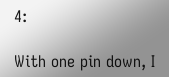4:

With one pin down, I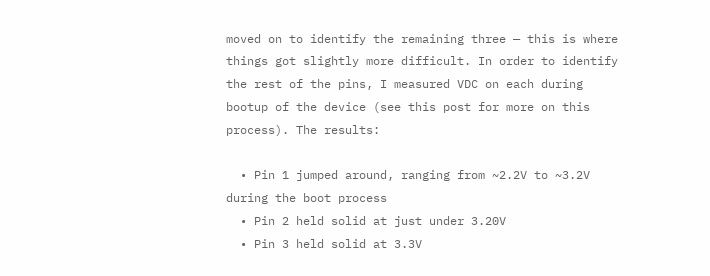moved on to identify the remaining three — this is where things got slightly more difficult. In order to identify the rest of the pins, I measured VDC on each during bootup of the device (see this post for more on this process). The results:

  • Pin 1 jumped around, ranging from ~2.2V to ~3.2V during the boot process
  • Pin 2 held solid at just under 3.20V
  • Pin 3 held solid at 3.3V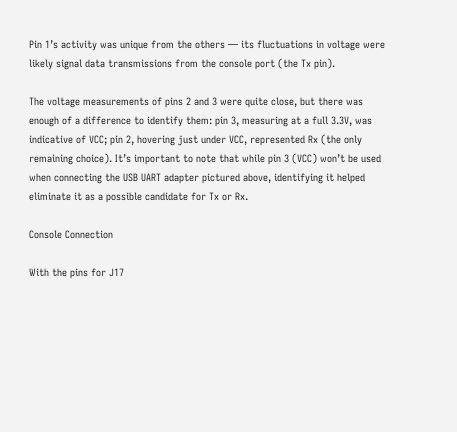Pin 1’s activity was unique from the others — its fluctuations in voltage were likely signal data transmissions from the console port (the Tx pin).

The voltage measurements of pins 2 and 3 were quite close, but there was enough of a difference to identify them: pin 3, measuring at a full 3.3V, was indicative of VCC; pin 2, hovering just under VCC, represented Rx (the only remaining choice). It’s important to note that while pin 3 (VCC) won’t be used when connecting the USB UART adapter pictured above, identifying it helped eliminate it as a possible candidate for Tx or Rx.

Console Connection

With the pins for J17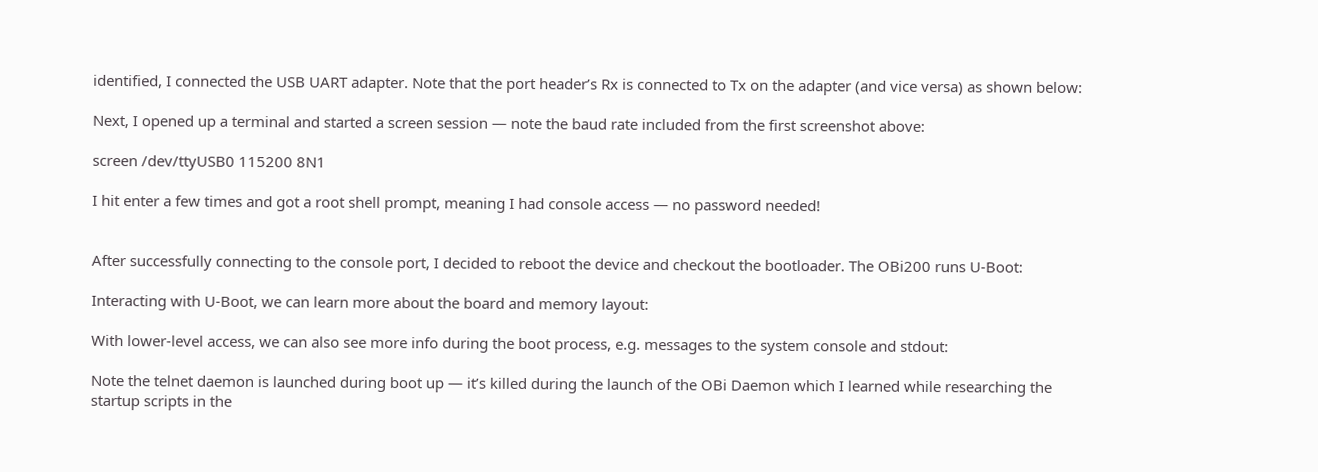identified, I connected the USB UART adapter. Note that the port header’s Rx is connected to Tx on the adapter (and vice versa) as shown below:

Next, I opened up a terminal and started a screen session — note the baud rate included from the first screenshot above:

screen /dev/ttyUSB0 115200 8N1

I hit enter a few times and got a root shell prompt, meaning I had console access — no password needed!


After successfully connecting to the console port, I decided to reboot the device and checkout the bootloader. The OBi200 runs U-Boot:

Interacting with U-Boot, we can learn more about the board and memory layout:

With lower-level access, we can also see more info during the boot process, e.g. messages to the system console and stdout:

Note the telnet daemon is launched during boot up — it’s killed during the launch of the OBi Daemon which I learned while researching the startup scripts in the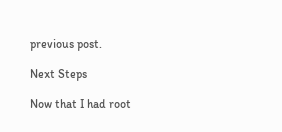previous post.

Next Steps

Now that I had root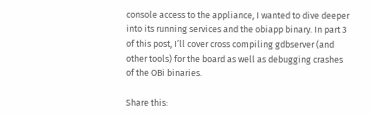console access to the appliance, I wanted to dive deeper into its running services and the obiapp binary. In part 3 of this post, I’ll cover cross compiling gdbserver (and other tools) for the board as well as debugging crashes of the OBi binaries.

Share this: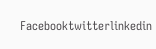Facebooktwitterlinkedin